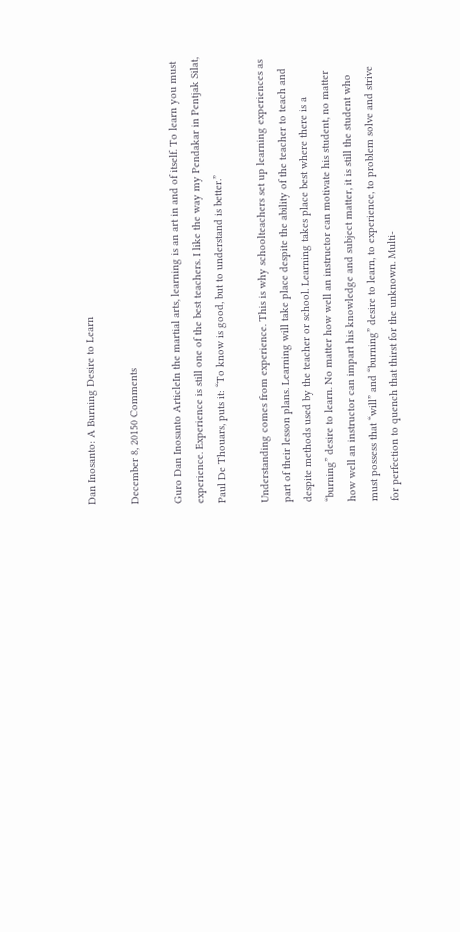Dan Inosanto: A Burning Desire to Learn

December 8, 20150 Comments

Guro Dan Inosanto ArticleIn the martial arts, learning is an art in and of itself. To learn you must experience. Experience is still one of the best teachers. I like the way my Pendakar in Pentjak Silat, Paul De Thouars, puts it: “To know is good, but to understand is better.”

Understanding comes from experience. This is why schoolteachers set up learning experiences as part of their lesson plans. Learning will take place despite the ability of the teacher to teach and despite methods used by the teacher or school. Learning takes place best where there is a “burning” desire to learn. No matter how well an instructor can motivate his student, no matter how well an instructor can impart his knowledge and subject matter, it is still the student who must possess that “will” and “burning” desire to learn, to experience, to problem solve and strive for perfection to quench that thirst for the unknown. Multi-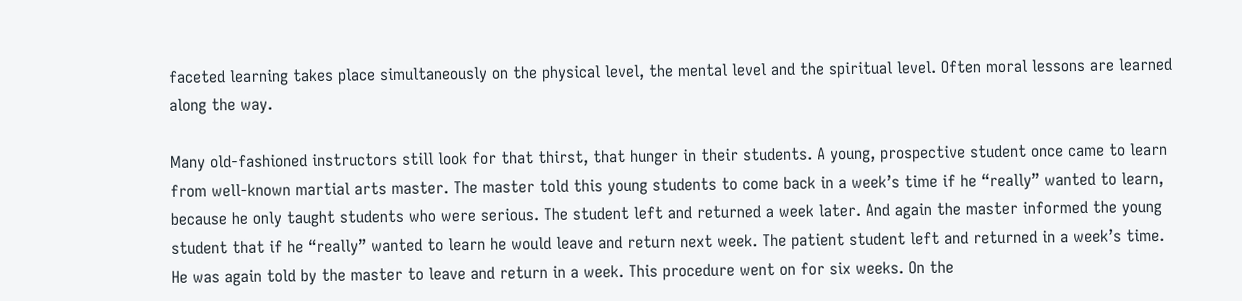faceted learning takes place simultaneously on the physical level, the mental level and the spiritual level. Often moral lessons are learned along the way.

Many old-fashioned instructors still look for that thirst, that hunger in their students. A young, prospective student once came to learn from well-known martial arts master. The master told this young students to come back in a week’s time if he “really” wanted to learn, because he only taught students who were serious. The student left and returned a week later. And again the master informed the young student that if he “really” wanted to learn he would leave and return next week. The patient student left and returned in a week’s time. He was again told by the master to leave and return in a week. This procedure went on for six weeks. On the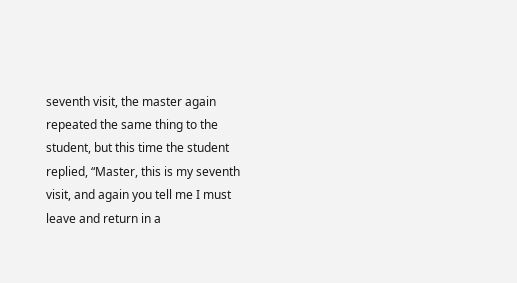seventh visit, the master again repeated the same thing to the student, but this time the student replied, “Master, this is my seventh visit, and again you tell me I must leave and return in a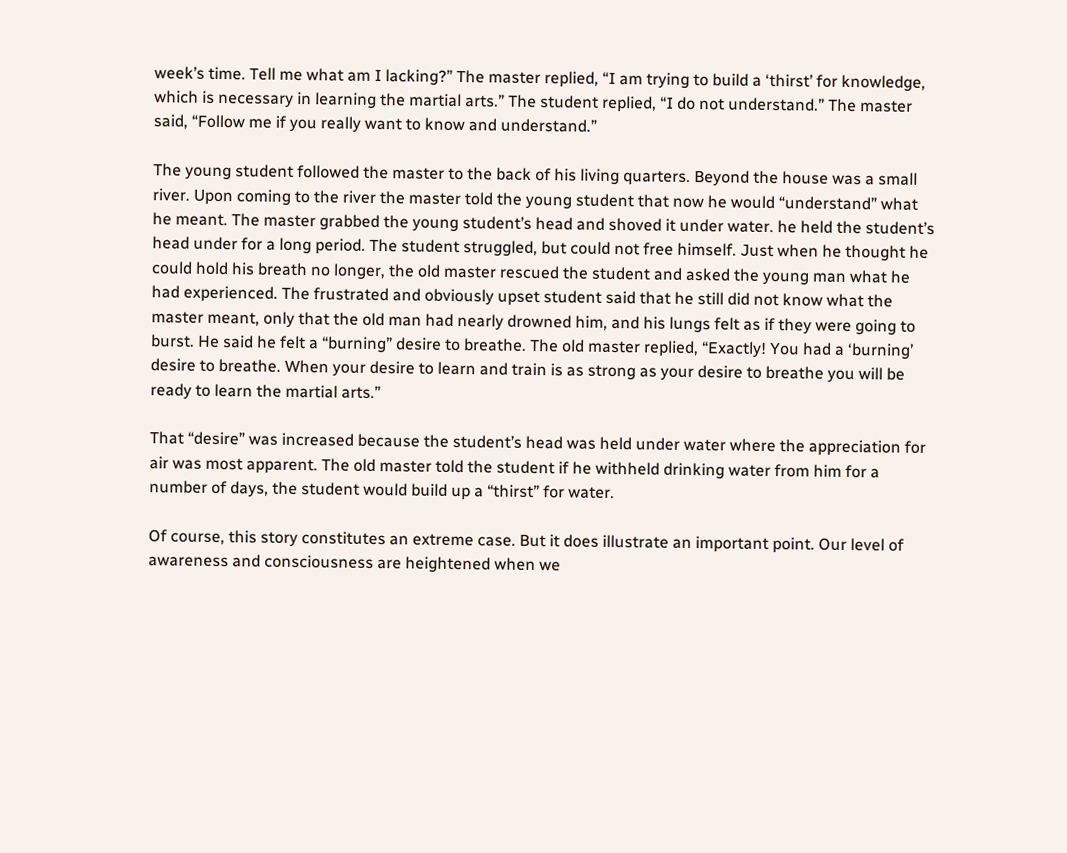week’s time. Tell me what am I lacking?” The master replied, “I am trying to build a ‘thirst’ for knowledge, which is necessary in learning the martial arts.” The student replied, “I do not understand.” The master said, “Follow me if you really want to know and understand.”

The young student followed the master to the back of his living quarters. Beyond the house was a small river. Upon coming to the river the master told the young student that now he would “understand” what he meant. The master grabbed the young student’s head and shoved it under water. he held the student’s head under for a long period. The student struggled, but could not free himself. Just when he thought he could hold his breath no longer, the old master rescued the student and asked the young man what he had experienced. The frustrated and obviously upset student said that he still did not know what the master meant, only that the old man had nearly drowned him, and his lungs felt as if they were going to burst. He said he felt a “burning” desire to breathe. The old master replied, “Exactly! You had a ‘burning’ desire to breathe. When your desire to learn and train is as strong as your desire to breathe you will be ready to learn the martial arts.”

That “desire” was increased because the student’s head was held under water where the appreciation for air was most apparent. The old master told the student if he withheld drinking water from him for a number of days, the student would build up a “thirst” for water.

Of course, this story constitutes an extreme case. But it does illustrate an important point. Our level of awareness and consciousness are heightened when we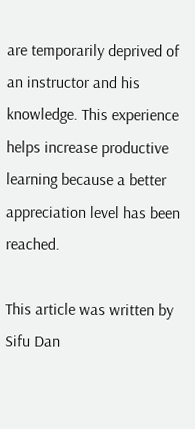are temporarily deprived of an instructor and his knowledge. This experience helps increase productive learning because a better appreciation level has been reached.

This article was written by Sifu Dan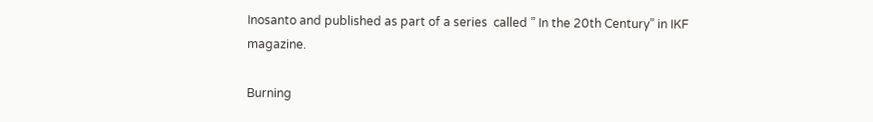Inosanto and published as part of a series  called ” In the 20th Century” in IKF magazine.

Burning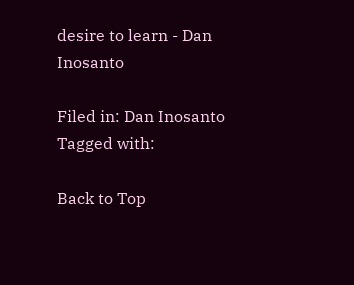desire to learn - Dan Inosanto

Filed in: Dan Inosanto
Tagged with:

Back to Top